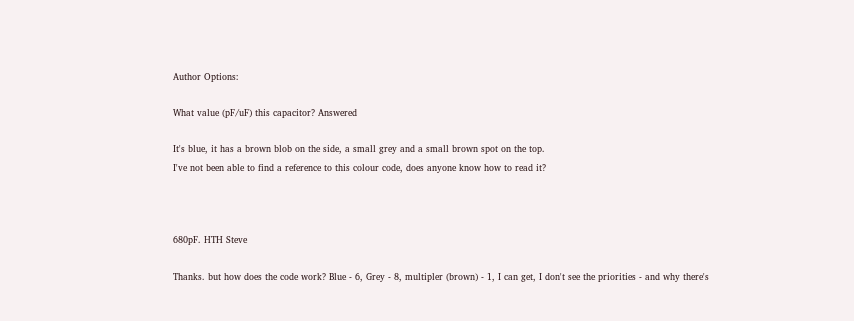Author Options:

What value (pF/uF) this capacitor? Answered

It's blue, it has a brown blob on the side, a small grey and a small brown spot on the top.
I've not been able to find a reference to this colour code, does anyone know how to read it?



680pF. HTH Steve

Thanks. but how does the code work? Blue - 6, Grey - 8, multipler (brown) - 1, I can get, I don't see the priorities - and why there's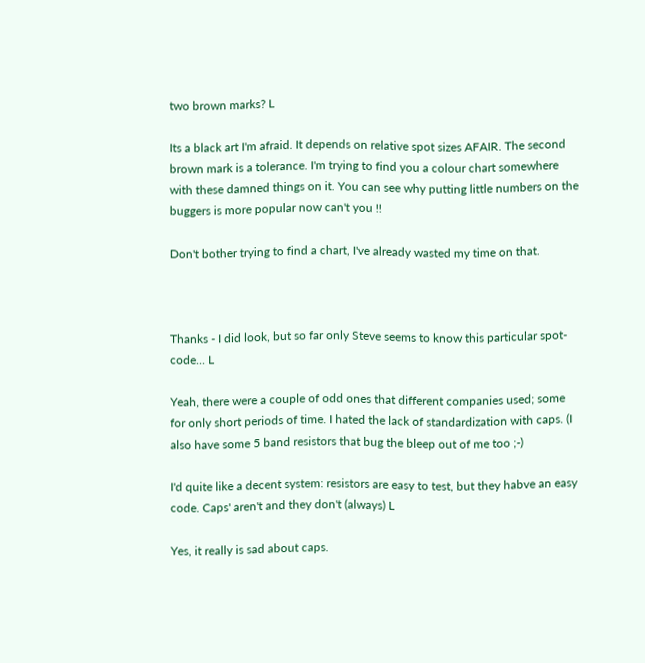two brown marks? L

Its a black art I'm afraid. It depends on relative spot sizes AFAIR. The second brown mark is a tolerance. I'm trying to find you a colour chart somewhere with these damned things on it. You can see why putting little numbers on the buggers is more popular now can't you !!

Don't bother trying to find a chart, I've already wasted my time on that.



Thanks - I did look, but so far only Steve seems to know this particular spot-code... L

Yeah, there were a couple of odd ones that different companies used; some for only short periods of time. I hated the lack of standardization with caps. (I also have some 5 band resistors that bug the bleep out of me too ;-)

I'd quite like a decent system: resistors are easy to test, but they habve an easy code. Caps' aren't and they don't (always) L

Yes, it really is sad about caps.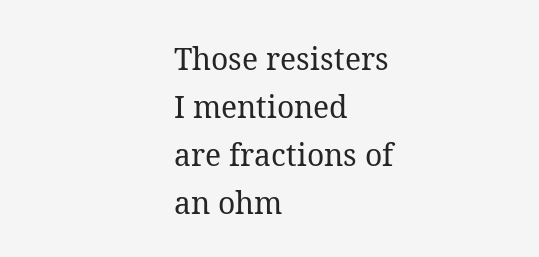Those resisters I mentioned are fractions of an ohm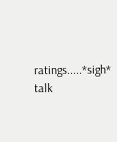ratings.....*sigh* talk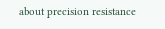about precision resistance